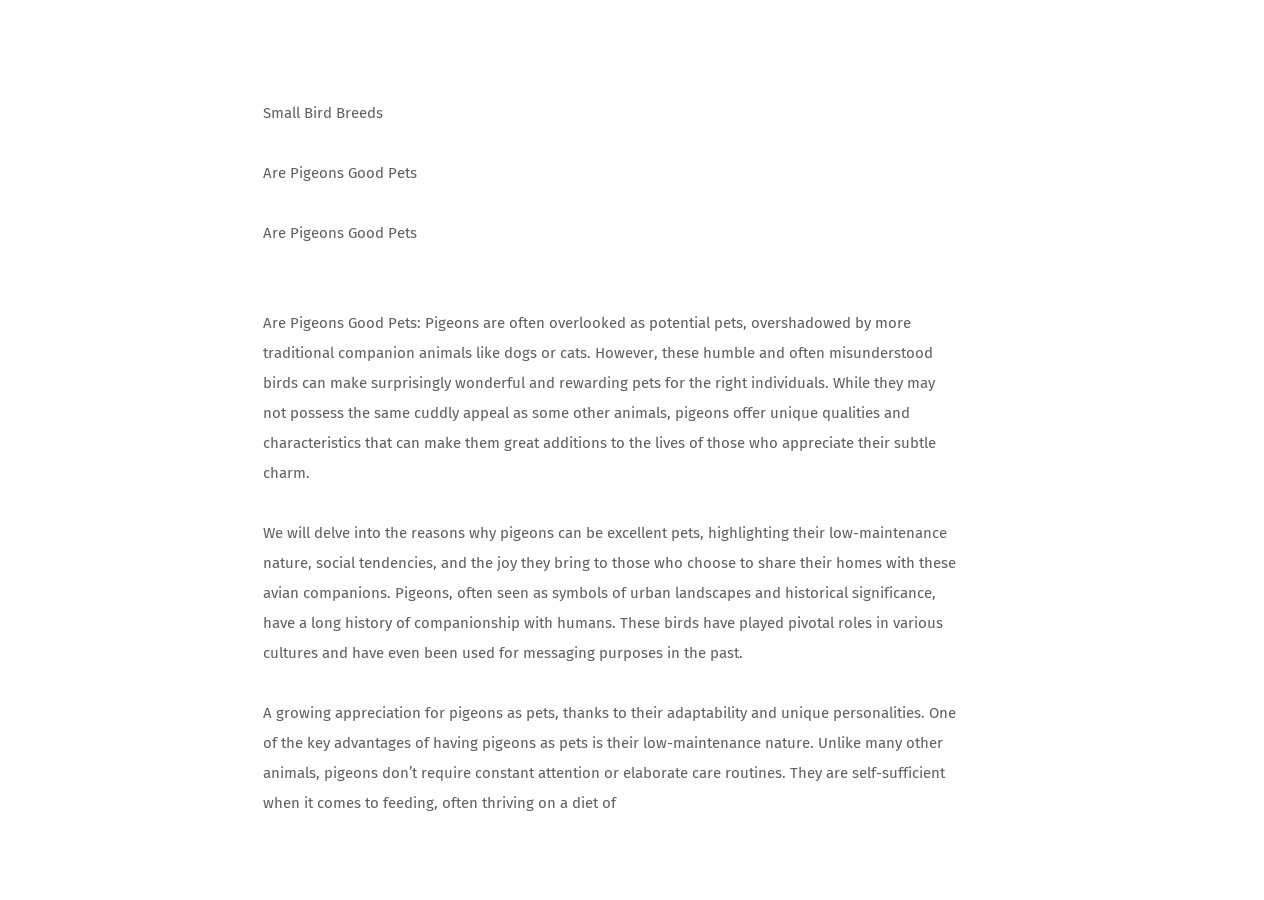Small Bird Breeds

Are Pigeons Good Pets

Are Pigeons Good Pets


Are Pigeons Good Pets: Pigeons are often overlooked as potential pets, overshadowed by more traditional companion animals like dogs or cats. However, these humble and often misunderstood birds can make surprisingly wonderful and rewarding pets for the right individuals. While they may not possess the same cuddly appeal as some other animals, pigeons offer unique qualities and characteristics that can make them great additions to the lives of those who appreciate their subtle charm.

We will delve into the reasons why pigeons can be excellent pets, highlighting their low-maintenance nature, social tendencies, and the joy they bring to those who choose to share their homes with these avian companions. Pigeons, often seen as symbols of urban landscapes and historical significance, have a long history of companionship with humans. These birds have played pivotal roles in various cultures and have even been used for messaging purposes in the past.

A growing appreciation for pigeons as pets, thanks to their adaptability and unique personalities. One of the key advantages of having pigeons as pets is their low-maintenance nature. Unlike many other animals, pigeons don’t require constant attention or elaborate care routines. They are self-sufficient when it comes to feeding, often thriving on a diet of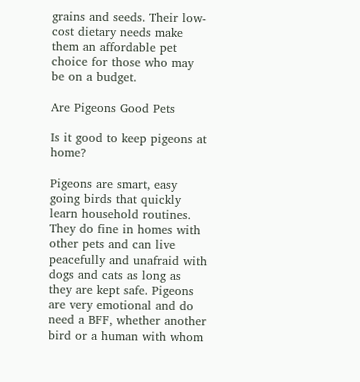grains and seeds. Their low-cost dietary needs make them an affordable pet choice for those who may be on a budget.

Are Pigeons Good Pets

Is it good to keep pigeons at home?

Pigeons are smart, easy going birds that quickly learn household routines. They do fine in homes with other pets and can live peacefully and unafraid with dogs and cats as long as they are kept safe. Pigeons are very emotional and do need a BFF, whether another bird or a human with whom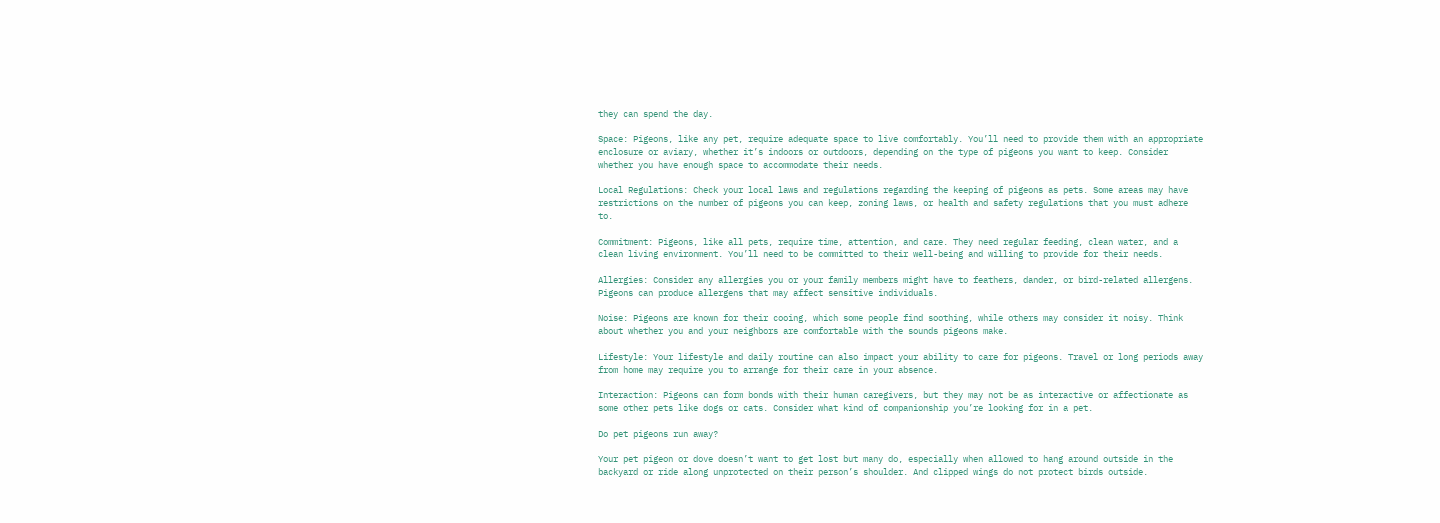they can spend the day.

Space: Pigeons, like any pet, require adequate space to live comfortably. You’ll need to provide them with an appropriate enclosure or aviary, whether it’s indoors or outdoors, depending on the type of pigeons you want to keep. Consider whether you have enough space to accommodate their needs.

Local Regulations: Check your local laws and regulations regarding the keeping of pigeons as pets. Some areas may have restrictions on the number of pigeons you can keep, zoning laws, or health and safety regulations that you must adhere to.

Commitment: Pigeons, like all pets, require time, attention, and care. They need regular feeding, clean water, and a clean living environment. You’ll need to be committed to their well-being and willing to provide for their needs.

Allergies: Consider any allergies you or your family members might have to feathers, dander, or bird-related allergens. Pigeons can produce allergens that may affect sensitive individuals.

Noise: Pigeons are known for their cooing, which some people find soothing, while others may consider it noisy. Think about whether you and your neighbors are comfortable with the sounds pigeons make.

Lifestyle: Your lifestyle and daily routine can also impact your ability to care for pigeons. Travel or long periods away from home may require you to arrange for their care in your absence.

Interaction: Pigeons can form bonds with their human caregivers, but they may not be as interactive or affectionate as some other pets like dogs or cats. Consider what kind of companionship you’re looking for in a pet.

Do pet pigeons run away?

Your pet pigeon or dove doesn’t want to get lost but many do, especially when allowed to hang around outside in the backyard or ride along unprotected on their person’s shoulder. And clipped wings do not protect birds outside.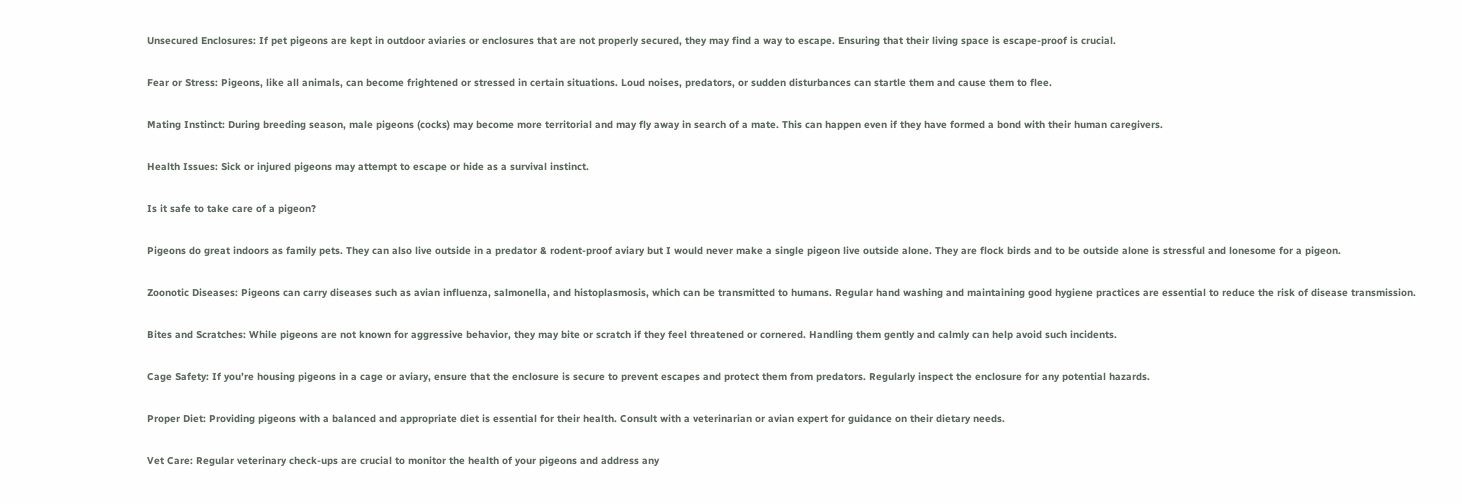Unsecured Enclosures: If pet pigeons are kept in outdoor aviaries or enclosures that are not properly secured, they may find a way to escape. Ensuring that their living space is escape-proof is crucial.

Fear or Stress: Pigeons, like all animals, can become frightened or stressed in certain situations. Loud noises, predators, or sudden disturbances can startle them and cause them to flee.

Mating Instinct: During breeding season, male pigeons (cocks) may become more territorial and may fly away in search of a mate. This can happen even if they have formed a bond with their human caregivers.

Health Issues: Sick or injured pigeons may attempt to escape or hide as a survival instinct.

Is it safe to take care of a pigeon?

Pigeons do great indoors as family pets. They can also live outside in a predator & rodent-proof aviary but I would never make a single pigeon live outside alone. They are flock birds and to be outside alone is stressful and lonesome for a pigeon.

Zoonotic Diseases: Pigeons can carry diseases such as avian influenza, salmonella, and histoplasmosis, which can be transmitted to humans. Regular hand washing and maintaining good hygiene practices are essential to reduce the risk of disease transmission.

Bites and Scratches: While pigeons are not known for aggressive behavior, they may bite or scratch if they feel threatened or cornered. Handling them gently and calmly can help avoid such incidents.

Cage Safety: If you’re housing pigeons in a cage or aviary, ensure that the enclosure is secure to prevent escapes and protect them from predators. Regularly inspect the enclosure for any potential hazards.

Proper Diet: Providing pigeons with a balanced and appropriate diet is essential for their health. Consult with a veterinarian or avian expert for guidance on their dietary needs.

Vet Care: Regular veterinary check-ups are crucial to monitor the health of your pigeons and address any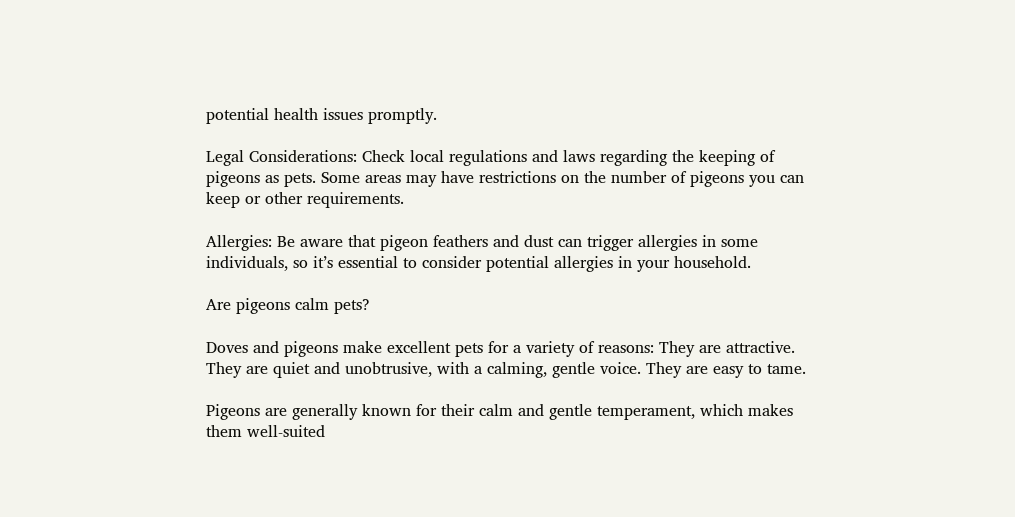potential health issues promptly.

Legal Considerations: Check local regulations and laws regarding the keeping of pigeons as pets. Some areas may have restrictions on the number of pigeons you can keep or other requirements.

Allergies: Be aware that pigeon feathers and dust can trigger allergies in some individuals, so it’s essential to consider potential allergies in your household.

Are pigeons calm pets?

Doves and pigeons make excellent pets for a variety of reasons: They are attractive. They are quiet and unobtrusive, with a calming, gentle voice. They are easy to tame.

Pigeons are generally known for their calm and gentle temperament, which makes them well-suited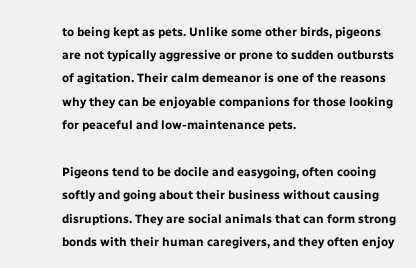to being kept as pets. Unlike some other birds, pigeons are not typically aggressive or prone to sudden outbursts of agitation. Their calm demeanor is one of the reasons why they can be enjoyable companions for those looking for peaceful and low-maintenance pets.

Pigeons tend to be docile and easygoing, often cooing softly and going about their business without causing disruptions. They are social animals that can form strong bonds with their human caregivers, and they often enjoy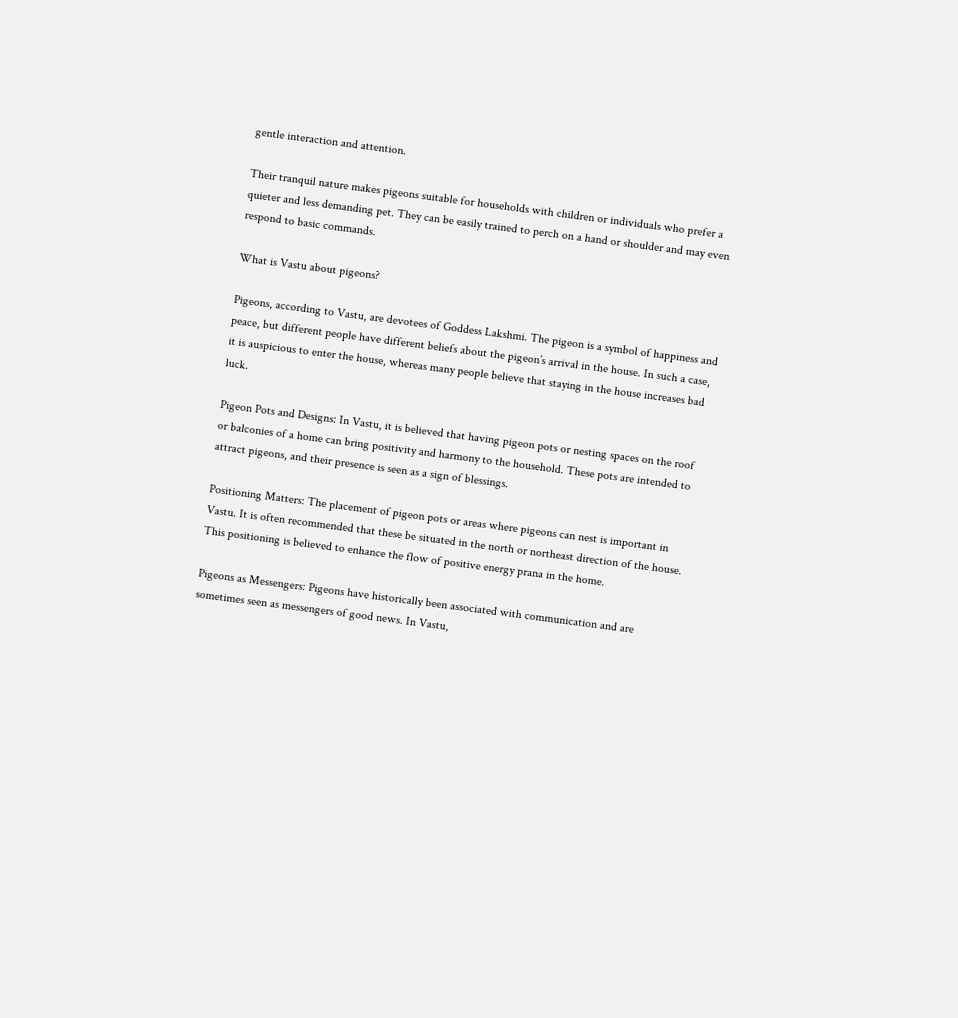gentle interaction and attention.

Their tranquil nature makes pigeons suitable for households with children or individuals who prefer a quieter and less demanding pet. They can be easily trained to perch on a hand or shoulder and may even respond to basic commands.

What is Vastu about pigeons?

Pigeons, according to Vastu, are devotees of Goddess Lakshmi. The pigeon is a symbol of happiness and peace, but different people have different beliefs about the pigeon’s arrival in the house. In such a case, it is auspicious to enter the house, whereas many people believe that staying in the house increases bad luck.

Pigeon Pots and Designs: In Vastu, it is believed that having pigeon pots or nesting spaces on the roof or balconies of a home can bring positivity and harmony to the household. These pots are intended to attract pigeons, and their presence is seen as a sign of blessings.

Positioning Matters: The placement of pigeon pots or areas where pigeons can nest is important in Vastu. It is often recommended that these be situated in the north or northeast direction of the house. This positioning is believed to enhance the flow of positive energy prana in the home.

Pigeons as Messengers: Pigeons have historically been associated with communication and are sometimes seen as messengers of good news. In Vastu,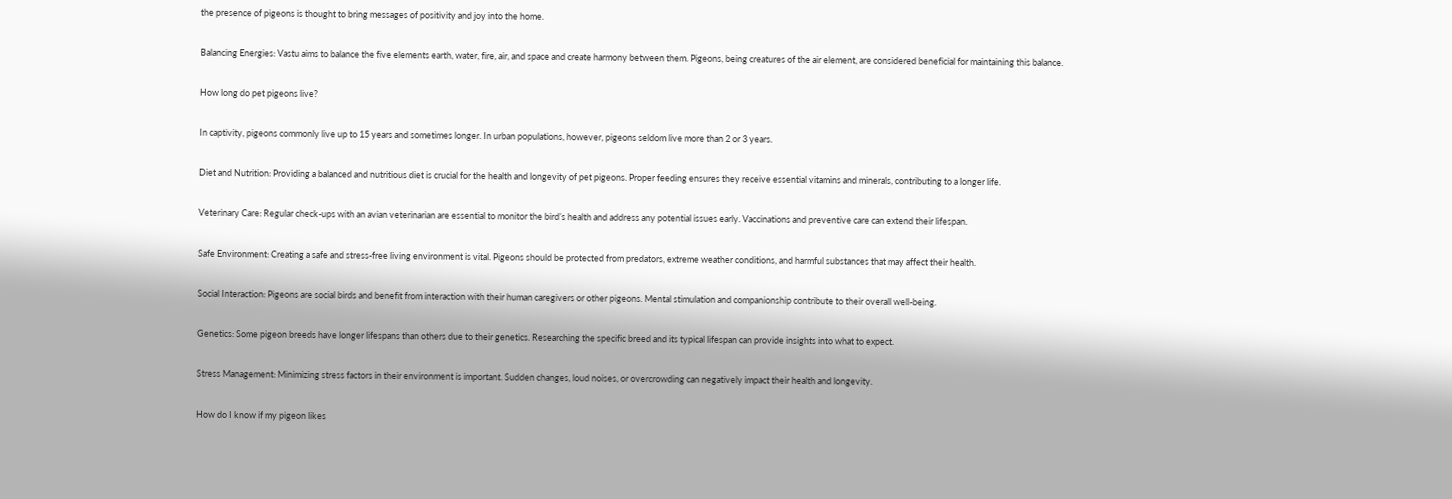the presence of pigeons is thought to bring messages of positivity and joy into the home.

Balancing Energies: Vastu aims to balance the five elements earth, water, fire, air, and space and create harmony between them. Pigeons, being creatures of the air element, are considered beneficial for maintaining this balance.

How long do pet pigeons live?

In captivity, pigeons commonly live up to 15 years and sometimes longer. In urban populations, however, pigeons seldom live more than 2 or 3 years.

Diet and Nutrition: Providing a balanced and nutritious diet is crucial for the health and longevity of pet pigeons. Proper feeding ensures they receive essential vitamins and minerals, contributing to a longer life.

Veterinary Care: Regular check-ups with an avian veterinarian are essential to monitor the bird’s health and address any potential issues early. Vaccinations and preventive care can extend their lifespan.

Safe Environment: Creating a safe and stress-free living environment is vital. Pigeons should be protected from predators, extreme weather conditions, and harmful substances that may affect their health.

Social Interaction: Pigeons are social birds and benefit from interaction with their human caregivers or other pigeons. Mental stimulation and companionship contribute to their overall well-being.

Genetics: Some pigeon breeds have longer lifespans than others due to their genetics. Researching the specific breed and its typical lifespan can provide insights into what to expect.

Stress Management: Minimizing stress factors in their environment is important. Sudden changes, loud noises, or overcrowding can negatively impact their health and longevity.

How do I know if my pigeon likes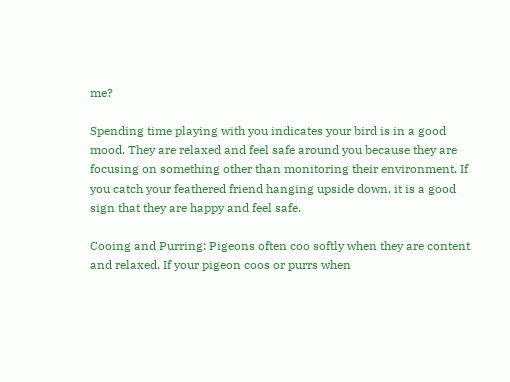me?

Spending time playing with you indicates your bird is in a good mood. They are relaxed and feel safe around you because they are focusing on something other than monitoring their environment. If you catch your feathered friend hanging upside down, it is a good sign that they are happy and feel safe.

Cooing and Purring: Pigeons often coo softly when they are content and relaxed. If your pigeon coos or purrs when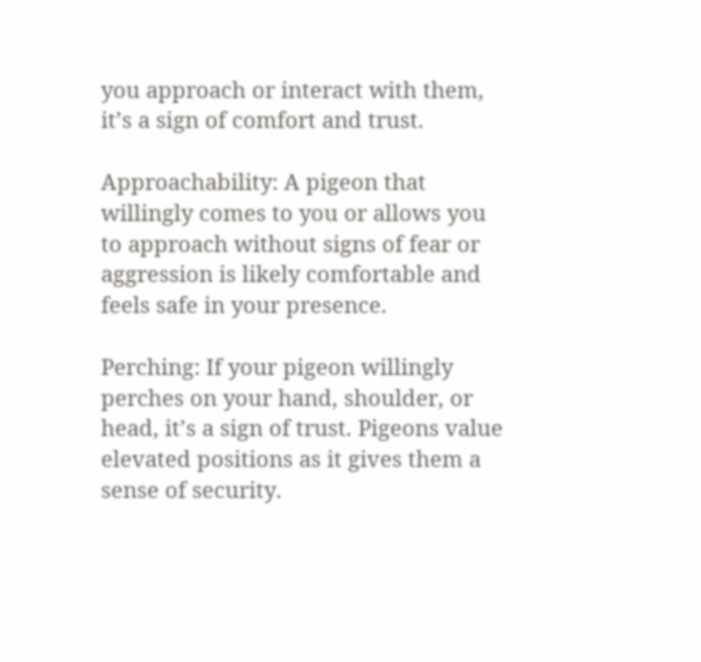you approach or interact with them, it’s a sign of comfort and trust.

Approachability: A pigeon that willingly comes to you or allows you to approach without signs of fear or aggression is likely comfortable and feels safe in your presence.

Perching: If your pigeon willingly perches on your hand, shoulder, or head, it’s a sign of trust. Pigeons value elevated positions as it gives them a sense of security.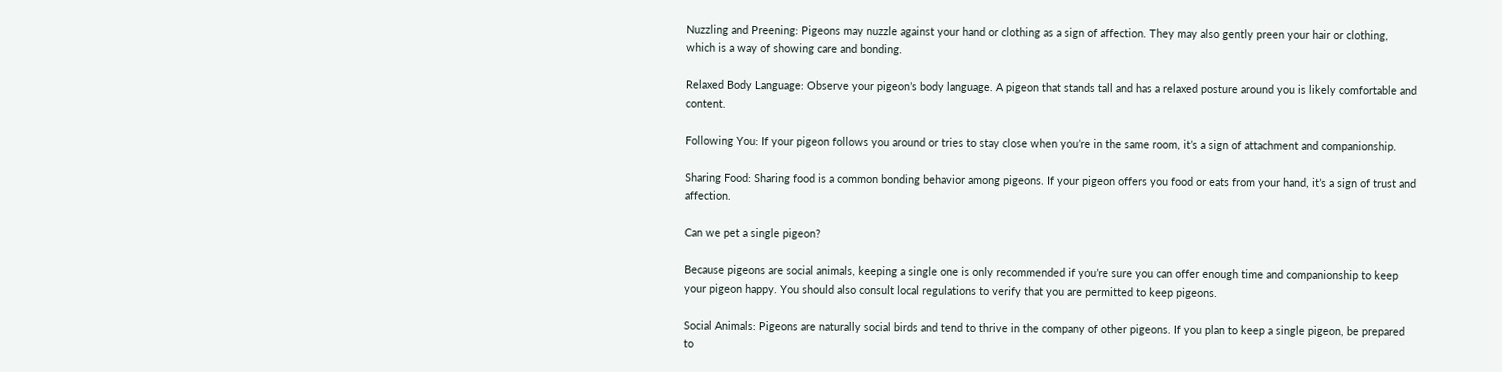Nuzzling and Preening: Pigeons may nuzzle against your hand or clothing as a sign of affection. They may also gently preen your hair or clothing, which is a way of showing care and bonding.

Relaxed Body Language: Observe your pigeon’s body language. A pigeon that stands tall and has a relaxed posture around you is likely comfortable and content.

Following You: If your pigeon follows you around or tries to stay close when you’re in the same room, it’s a sign of attachment and companionship.

Sharing Food: Sharing food is a common bonding behavior among pigeons. If your pigeon offers you food or eats from your hand, it’s a sign of trust and affection.

Can we pet a single pigeon?

Because pigeons are social animals, keeping a single one is only recommended if you’re sure you can offer enough time and companionship to keep your pigeon happy. You should also consult local regulations to verify that you are permitted to keep pigeons.

Social Animals: Pigeons are naturally social birds and tend to thrive in the company of other pigeons. If you plan to keep a single pigeon, be prepared to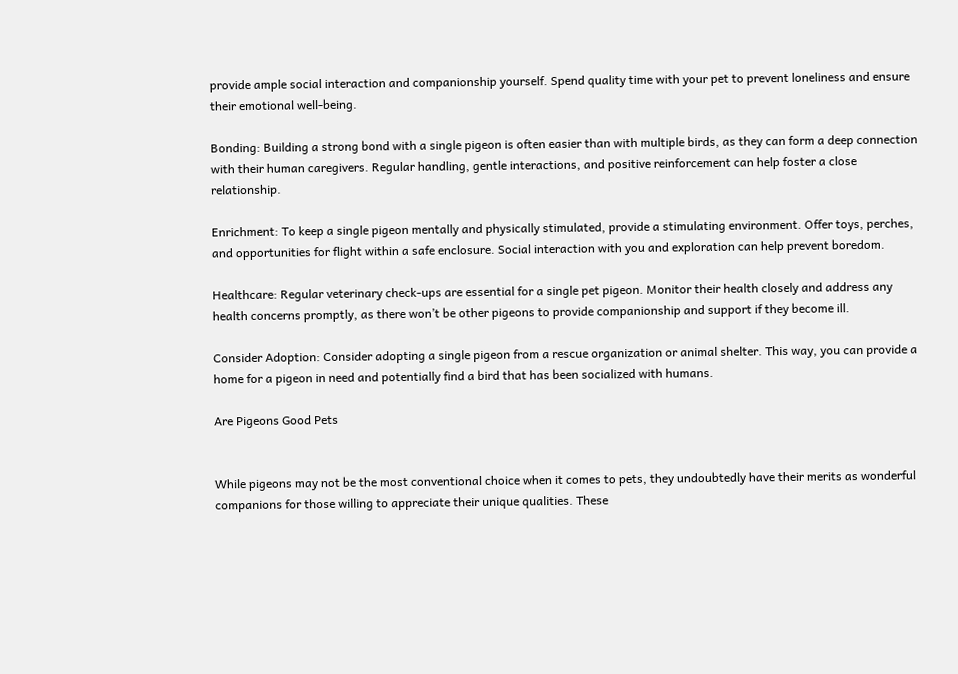provide ample social interaction and companionship yourself. Spend quality time with your pet to prevent loneliness and ensure their emotional well-being.

Bonding: Building a strong bond with a single pigeon is often easier than with multiple birds, as they can form a deep connection with their human caregivers. Regular handling, gentle interactions, and positive reinforcement can help foster a close relationship.

Enrichment: To keep a single pigeon mentally and physically stimulated, provide a stimulating environment. Offer toys, perches, and opportunities for flight within a safe enclosure. Social interaction with you and exploration can help prevent boredom.

Healthcare: Regular veterinary check-ups are essential for a single pet pigeon. Monitor their health closely and address any health concerns promptly, as there won’t be other pigeons to provide companionship and support if they become ill.

Consider Adoption: Consider adopting a single pigeon from a rescue organization or animal shelter. This way, you can provide a home for a pigeon in need and potentially find a bird that has been socialized with humans.

Are Pigeons Good Pets


While pigeons may not be the most conventional choice when it comes to pets, they undoubtedly have their merits as wonderful companions for those willing to appreciate their unique qualities. These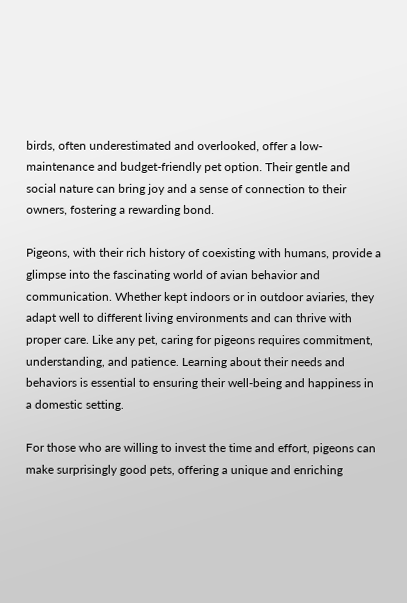birds, often underestimated and overlooked, offer a low-maintenance and budget-friendly pet option. Their gentle and social nature can bring joy and a sense of connection to their owners, fostering a rewarding bond.

Pigeons, with their rich history of coexisting with humans, provide a glimpse into the fascinating world of avian behavior and communication. Whether kept indoors or in outdoor aviaries, they adapt well to different living environments and can thrive with proper care. Like any pet, caring for pigeons requires commitment, understanding, and patience. Learning about their needs and behaviors is essential to ensuring their well-being and happiness in a domestic setting.

For those who are willing to invest the time and effort, pigeons can make surprisingly good pets, offering a unique and enriching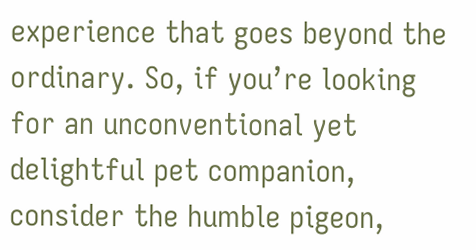experience that goes beyond the ordinary. So, if you’re looking for an unconventional yet delightful pet companion, consider the humble pigeon,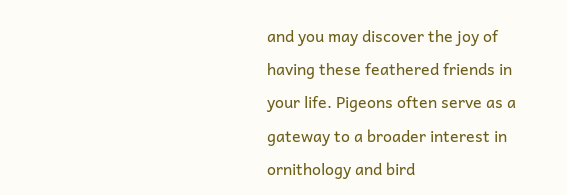and you may discover the joy of having these feathered friends in your life. Pigeons often serve as a gateway to a broader interest in ornithology and bird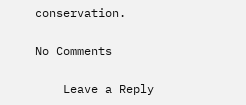conservation.

No Comments

    Leave a Reply